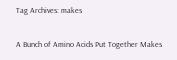Tag Archives: makes

A Bunch of Amino Acids Put Together Makes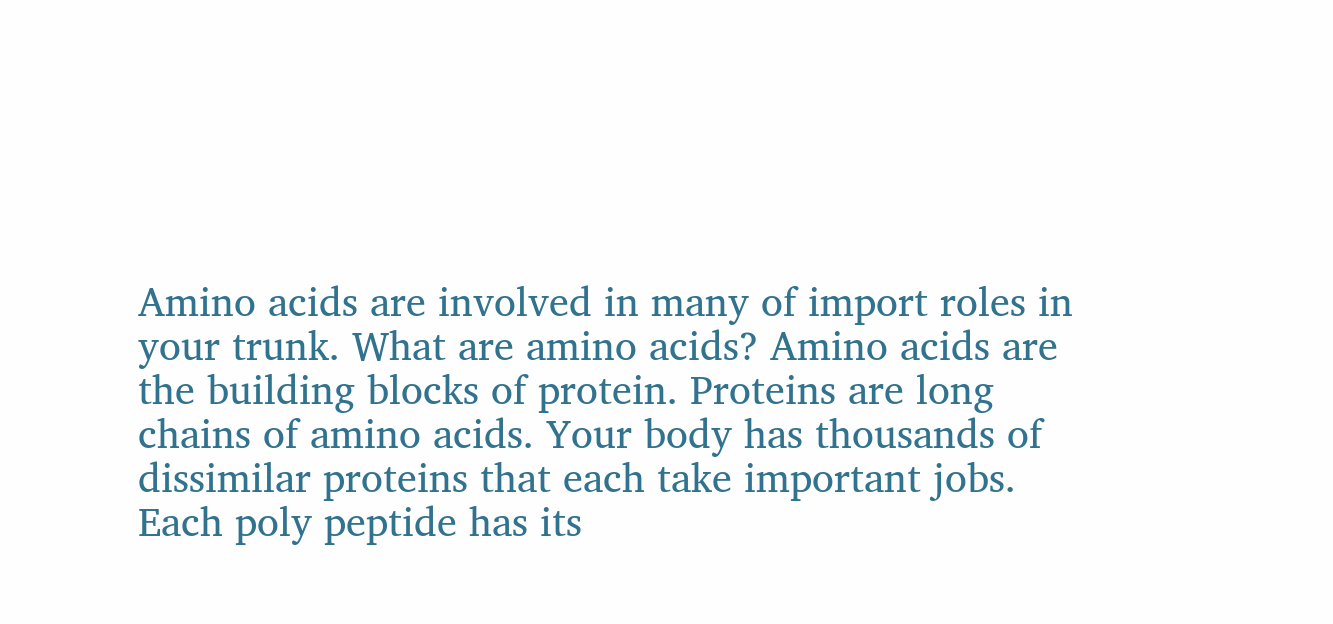Amino acids are involved in many of import roles in your trunk. What are amino acids? Amino acids are the building blocks of protein. Proteins are long chains of amino acids. Your body has thousands of dissimilar proteins that each take important jobs. Each poly peptide has its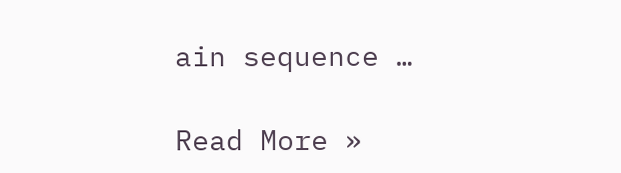ain sequence …

Read More »